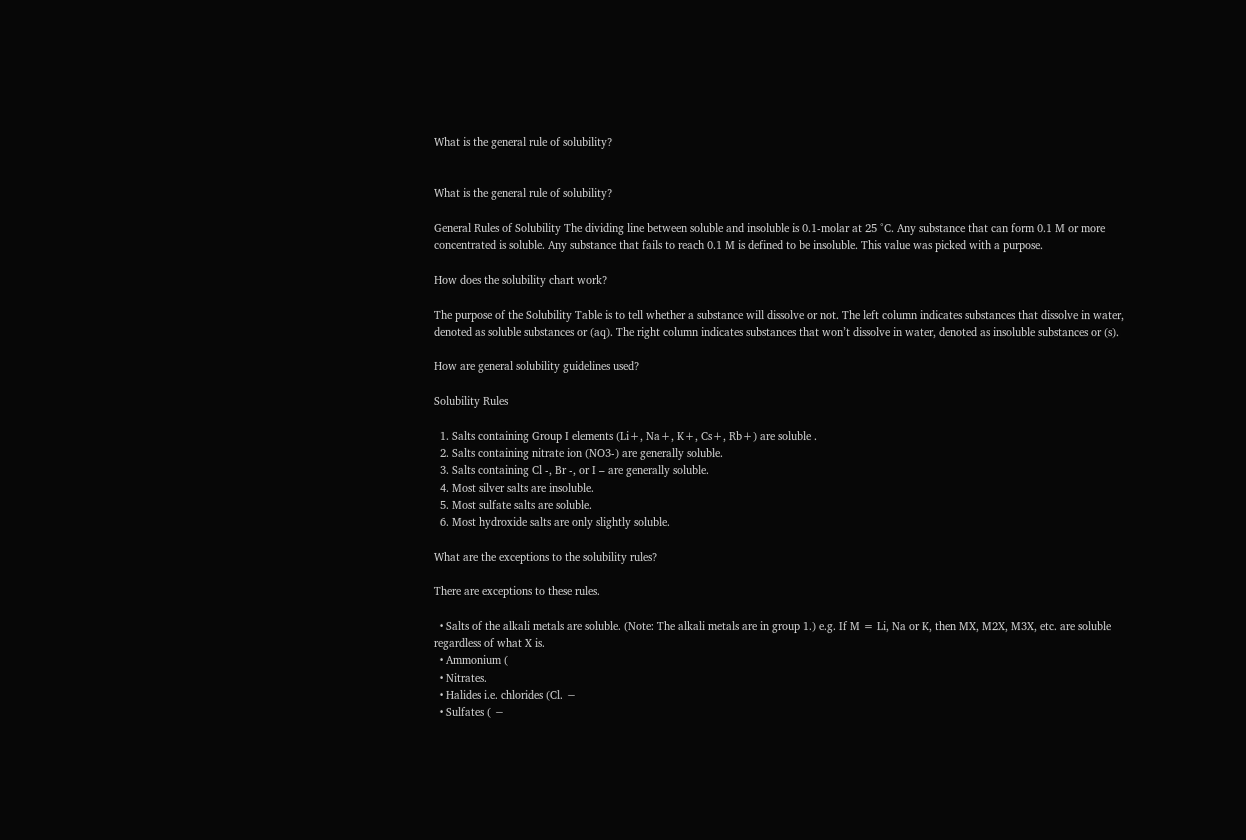What is the general rule of solubility?


What is the general rule of solubility?

General Rules of Solubility The dividing line between soluble and insoluble is 0.1-molar at 25 °C. Any substance that can form 0.1 M or more concentrated is soluble. Any substance that fails to reach 0.1 M is defined to be insoluble. This value was picked with a purpose.

How does the solubility chart work?

The purpose of the Solubility Table is to tell whether a substance will dissolve or not. The left column indicates substances that dissolve in water, denoted as soluble substances or (aq). The right column indicates substances that won’t dissolve in water, denoted as insoluble substances or (s).

How are general solubility guidelines used?

Solubility Rules

  1. Salts containing Group I elements (Li+, Na+, K+, Cs+, Rb+) are soluble .
  2. Salts containing nitrate ion (NO3-) are generally soluble.
  3. Salts containing Cl -, Br -, or I – are generally soluble.
  4. Most silver salts are insoluble.
  5. Most sulfate salts are soluble.
  6. Most hydroxide salts are only slightly soluble.

What are the exceptions to the solubility rules?

There are exceptions to these rules.

  • Salts of the alkali metals are soluble. (Note: The alkali metals are in group 1.) e.g. If M = Li, Na or K, then MX, M2X, M3X, etc. are soluble regardless of what X is.
  • Ammonium (
  • Nitrates.
  • Halides i.e. chlorides (Cl. −
  • Sulfates ( −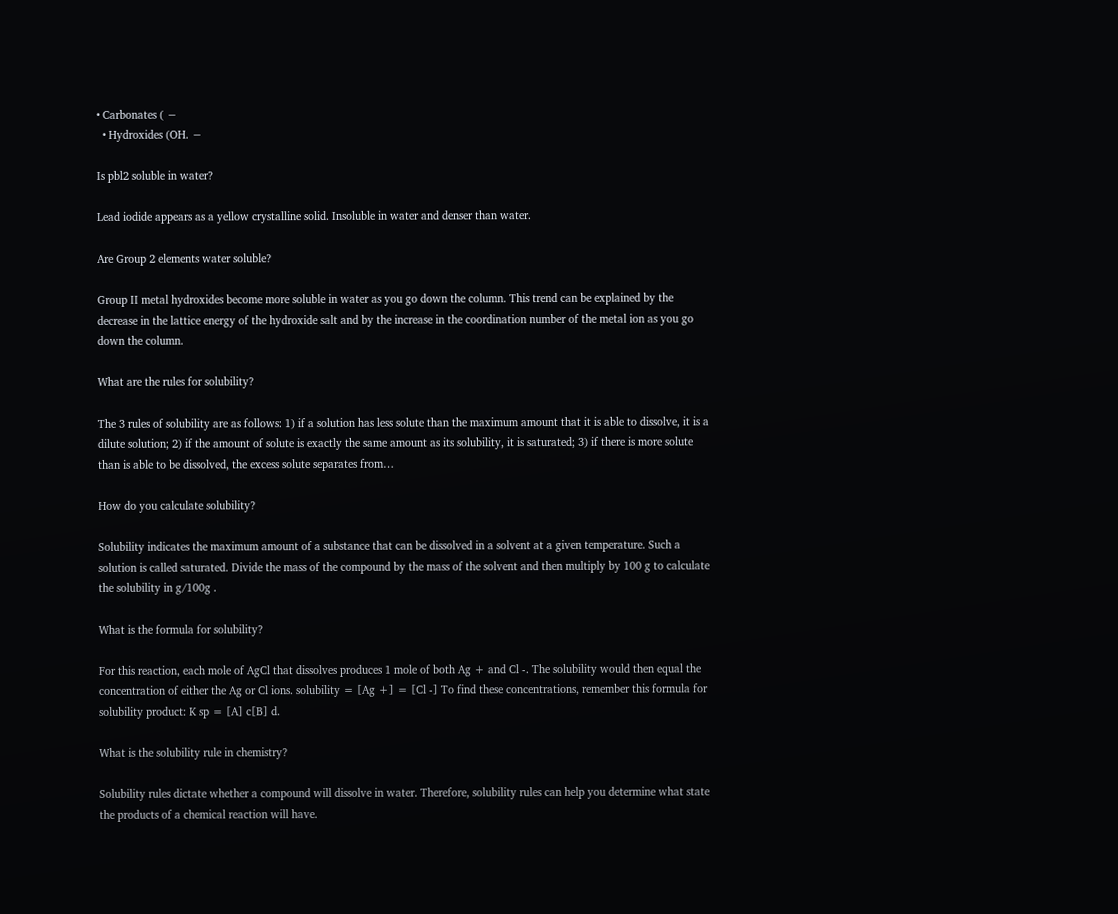• Carbonates ( −
  • Hydroxides (OH. −

Is pbl2 soluble in water?

Lead iodide appears as a yellow crystalline solid. Insoluble in water and denser than water.

Are Group 2 elements water soluble?

Group II metal hydroxides become more soluble in water as you go down the column. This trend can be explained by the decrease in the lattice energy of the hydroxide salt and by the increase in the coordination number of the metal ion as you go down the column.

What are the rules for solubility?

The 3 rules of solubility are as follows: 1) if a solution has less solute than the maximum amount that it is able to dissolve, it is a dilute solution; 2) if the amount of solute is exactly the same amount as its solubility, it is saturated; 3) if there is more solute than is able to be dissolved, the excess solute separates from…

How do you calculate solubility?

Solubility indicates the maximum amount of a substance that can be dissolved in a solvent at a given temperature. Such a solution is called saturated. Divide the mass of the compound by the mass of the solvent and then multiply by 100 g to calculate the solubility in g/100g .

What is the formula for solubility?

For this reaction, each mole of AgCl that dissolves produces 1 mole of both Ag + and Cl -. The solubility would then equal the concentration of either the Ag or Cl ions. solubility = [Ag +] = [Cl -] To find these concentrations, remember this formula for solubility product: K sp = [A] c[B] d.

What is the solubility rule in chemistry?

Solubility rules dictate whether a compound will dissolve in water. Therefore, solubility rules can help you determine what state the products of a chemical reaction will have.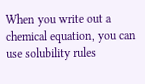When you write out a chemical equation, you can use solubility rules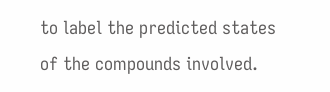to label the predicted states of the compounds involved.